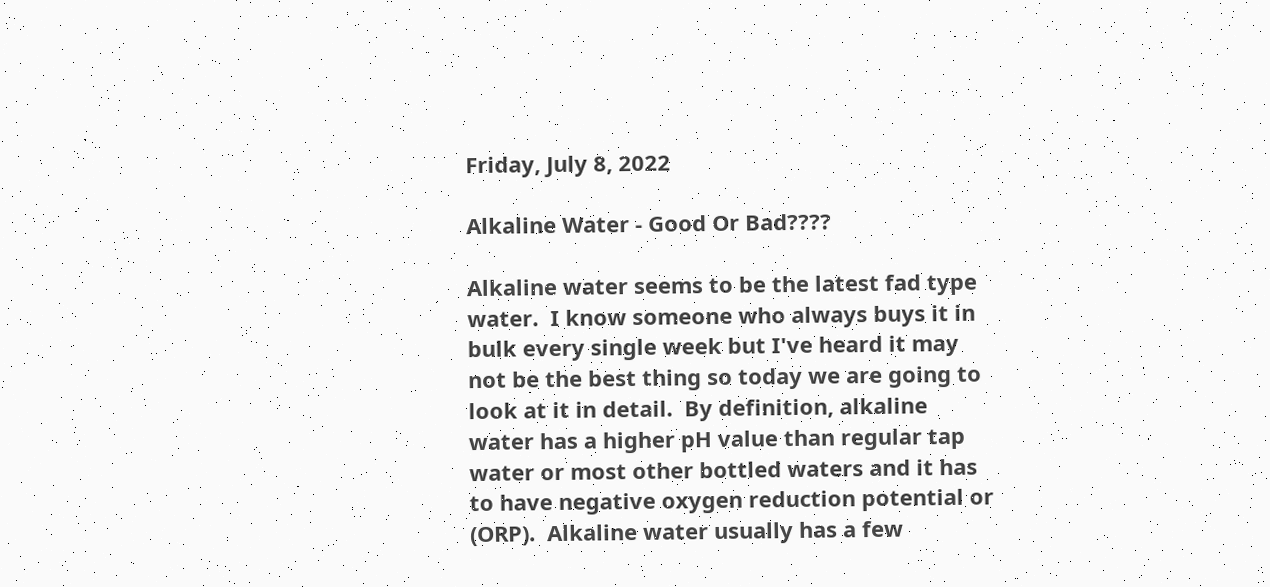Friday, July 8, 2022

Alkaline Water - Good Or Bad????

Alkaline water seems to be the latest fad type water.  I know someone who always buys it in bulk every single week but I've heard it may not be the best thing so today we are going to look at it in detail.  By definition, alkaline water has a higher pH value than regular tap water or most other bottled waters and it has to have negative oxygen reduction potential or (ORP).  Alkaline water usually has a few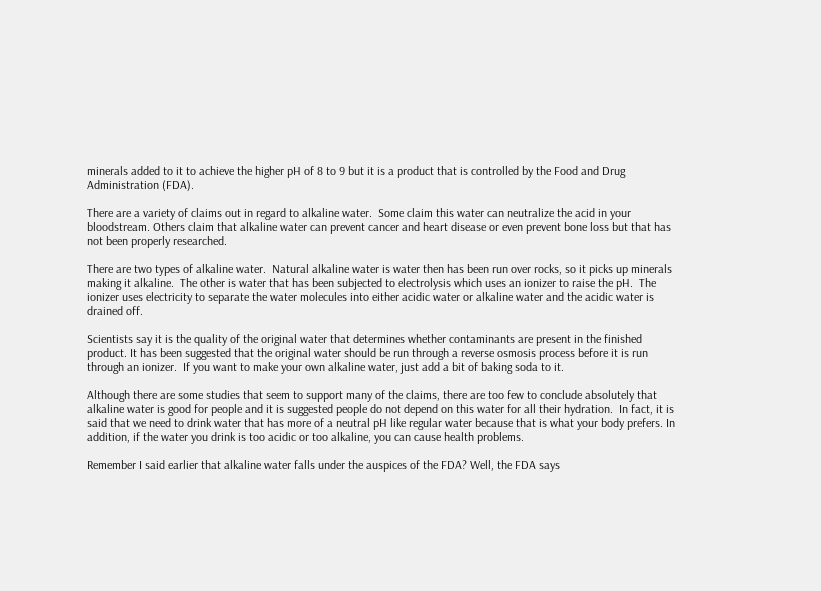minerals added to it to achieve the higher pH of 8 to 9 but it is a product that is controlled by the Food and Drug Administration (FDA).

There are a variety of claims out in regard to alkaline water.  Some claim this water can neutralize the acid in your bloodstream. Others claim that alkaline water can prevent cancer and heart disease or even prevent bone loss but that has not been properly researched.

There are two types of alkaline water.  Natural alkaline water is water then has been run over rocks, so it picks up minerals making it alkaline.  The other is water that has been subjected to electrolysis which uses an ionizer to raise the pH.  The ionizer uses electricity to separate the water molecules into either acidic water or alkaline water and the acidic water is drained off.

Scientists say it is the quality of the original water that determines whether contaminants are present in the finished product. It has been suggested that the original water should be run through a reverse osmosis process before it is run through an ionizer.  If you want to make your own alkaline water, just add a bit of baking soda to it.

Although there are some studies that seem to support many of the claims, there are too few to conclude absolutely that alkaline water is good for people and it is suggested people do not depend on this water for all their hydration.  In fact, it is said that we need to drink water that has more of a neutral pH like regular water because that is what your body prefers. In addition, if the water you drink is too acidic or too alkaline, you can cause health problems.

Remember I said earlier that alkaline water falls under the auspices of the FDA? Well, the FDA says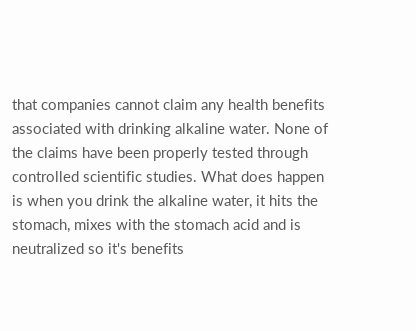that companies cannot claim any health benefits associated with drinking alkaline water. None of the claims have been properly tested through controlled scientific studies. What does happen is when you drink the alkaline water, it hits the stomach, mixes with the stomach acid and is neutralized so it's benefits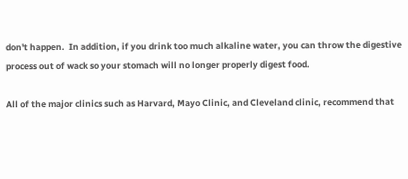don't happen.  In addition, if you drink too much alkaline water, you can throw the digestive process out of wack so your stomach will no longer properly digest food.

All of the major clinics such as Harvard, Mayo Clinic, and Cleveland clinic, recommend that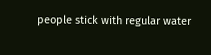people stick with regular water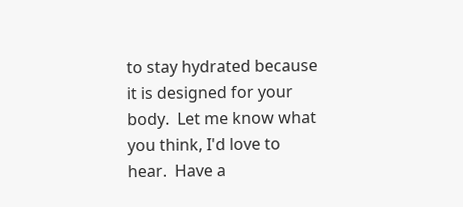to stay hydrated because it is designed for your body.  Let me know what you think, I'd love to hear.  Have a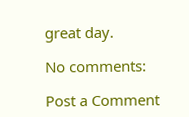great day.

No comments:

Post a Comment